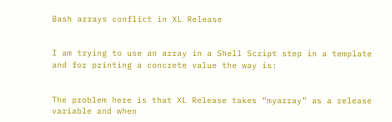Bash arrays conflict in XL Release


I am trying to use an array in a Shell Script step in a template and for printing a concrete value the way is:


The problem here is that XL Release takes “myarray” as a release variable and when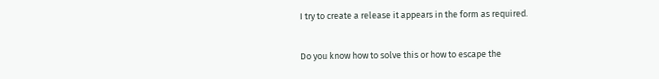I try to create a release it appears in the form as required.

Do you know how to solve this or how to escape the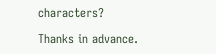characters?

Thanks in advance.